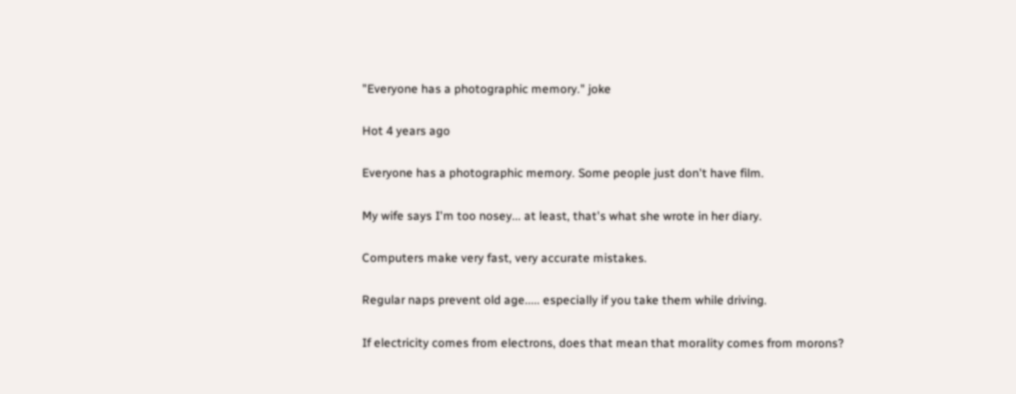"Everyone has a photographic memory." joke

Hot 4 years ago

Everyone has a photographic memory. Some people just don't have film.

My wife says I'm too nosey... at least, that's what she wrote in her diary.

Computers make very fast, very accurate mistakes.

Regular naps prevent old age..... especially if you take them while driving.

If electricity comes from electrons, does that mean that morality comes from morons?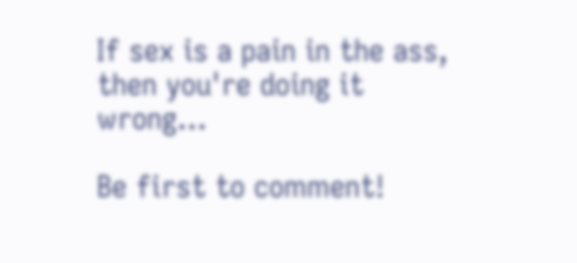If sex is a pain in the ass, then you're doing it wrong...

Be first to comment!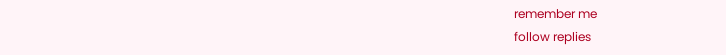remember me
follow replies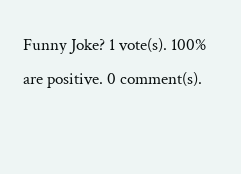Funny Joke? 1 vote(s). 100% are positive. 0 comment(s).